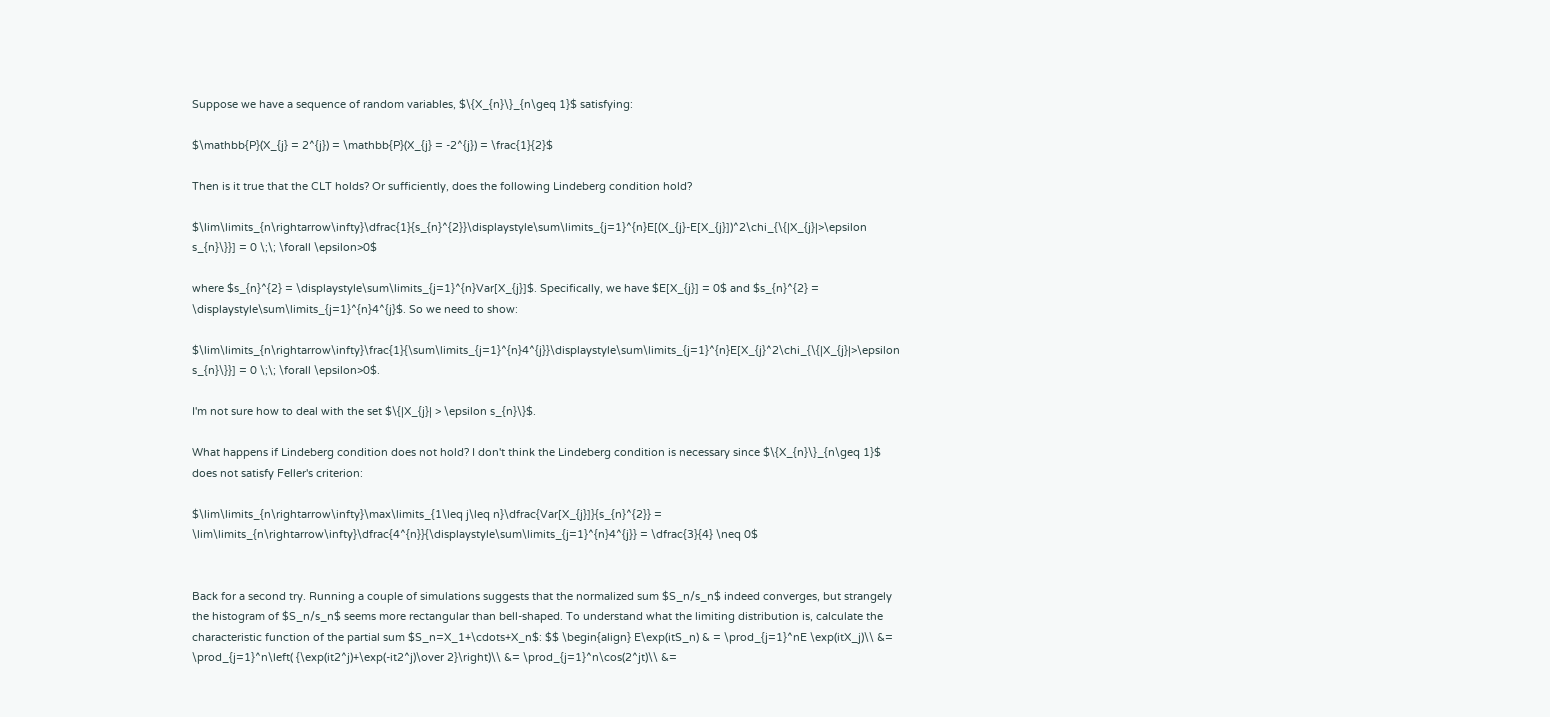Suppose we have a sequence of random variables, $\{X_{n}\}_{n\geq 1}$ satisfying:

$\mathbb{P}(X_{j} = 2^{j}) = \mathbb{P}(X_{j} = -2^{j}) = \frac{1}{2}$

Then is it true that the CLT holds? Or sufficiently, does the following Lindeberg condition hold?

$\lim\limits_{n\rightarrow\infty}\dfrac{1}{s_{n}^{2}}\displaystyle\sum\limits_{j=1}^{n}E[(X_{j}-E[X_{j}])^2\chi_{\{|X_{j}|>\epsilon s_{n}\}}] = 0 \;\; \forall \epsilon>0$

where $s_{n}^{2} = \displaystyle\sum\limits_{j=1}^{n}Var[X_{j}]$. Specifically, we have $E[X_{j}] = 0$ and $s_{n}^{2} = \displaystyle\sum\limits_{j=1}^{n}4^{j}$. So we need to show:

$\lim\limits_{n\rightarrow\infty}\frac{1}{\sum\limits_{j=1}^{n}4^{j}}\displaystyle\sum\limits_{j=1}^{n}E[X_{j}^2\chi_{\{|X_{j}|>\epsilon s_{n}\}}] = 0 \;\; \forall \epsilon>0$.

I'm not sure how to deal with the set $\{|X_{j}| > \epsilon s_{n}\}$.

What happens if Lindeberg condition does not hold? I don't think the Lindeberg condition is necessary since $\{X_{n}\}_{n\geq 1}$ does not satisfy Feller's criterion:

$\lim\limits_{n\rightarrow\infty}\max\limits_{1\leq j\leq n}\dfrac{Var[X_{j}]}{s_{n}^{2}} = \lim\limits_{n\rightarrow\infty}\dfrac{4^{n}}{\displaystyle\sum\limits_{j=1}^{n}4^{j}} = \dfrac{3}{4} \neq 0$


Back for a second try. Running a couple of simulations suggests that the normalized sum $S_n/s_n$ indeed converges, but strangely the histogram of $S_n/s_n$ seems more rectangular than bell-shaped. To understand what the limiting distribution is, calculate the characteristic function of the partial sum $S_n=X_1+\cdots+X_n$: $$ \begin{align} E\exp(itS_n) & = \prod_{j=1}^nE \exp(itX_j)\\ &= \prod_{j=1}^n\left( {\exp(it2^j)+\exp(-it2^j)\over 2}\right)\\ &= \prod_{j=1}^n\cos(2^jt)\\ &=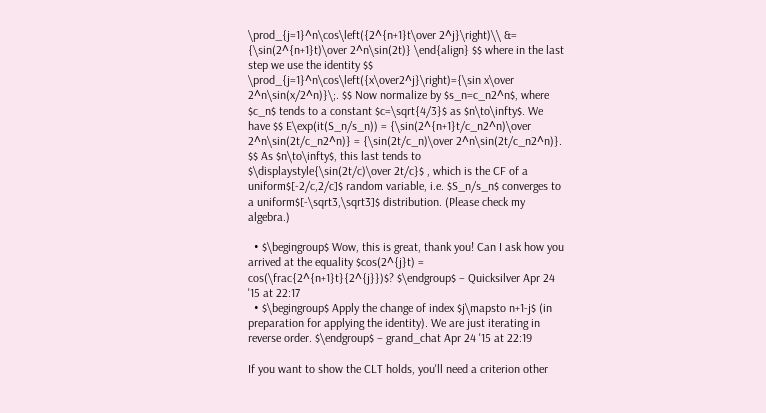\prod_{j=1}^n\cos\left({2^{n+1}t\over 2^j}\right)\\ &= {\sin(2^{n+1}t)\over 2^n\sin(2t)} \end{align} $$ where in the last step we use the identity $$ \prod_{j=1}^n\cos\left({x\over2^j}\right)={\sin x\over 2^n\sin(x/2^n)}\;. $$ Now normalize by $s_n=c_n2^n$, where $c_n$ tends to a constant $c=\sqrt{4/3}$ as $n\to\infty$. We have $$ E\exp(it(S_n/s_n)) = {\sin(2^{n+1}t/c_n2^n)\over 2^n\sin(2t/c_n2^n)} = {\sin(2t/c_n)\over 2^n\sin(2t/c_n2^n)}. $$ As $n\to\infty$, this last tends to $\displaystyle{\sin(2t/c)\over 2t/c}$ , which is the CF of a uniform$[-2/c,2/c]$ random variable, i.e. $S_n/s_n$ converges to a uniform$[-\sqrt3,\sqrt3]$ distribution. (Please check my algebra.)

  • $\begingroup$ Wow, this is great, thank you! Can I ask how you arrived at the equality $cos(2^{j}t) = cos(\frac{2^{n+1}t}{2^{j}})$? $\endgroup$ – Quicksilver Apr 24 '15 at 22:17
  • $\begingroup$ Apply the change of index $j\mapsto n+1-j$ (in preparation for applying the identity). We are just iterating in reverse order. $\endgroup$ – grand_chat Apr 24 '15 at 22:19

If you want to show the CLT holds, you'll need a criterion other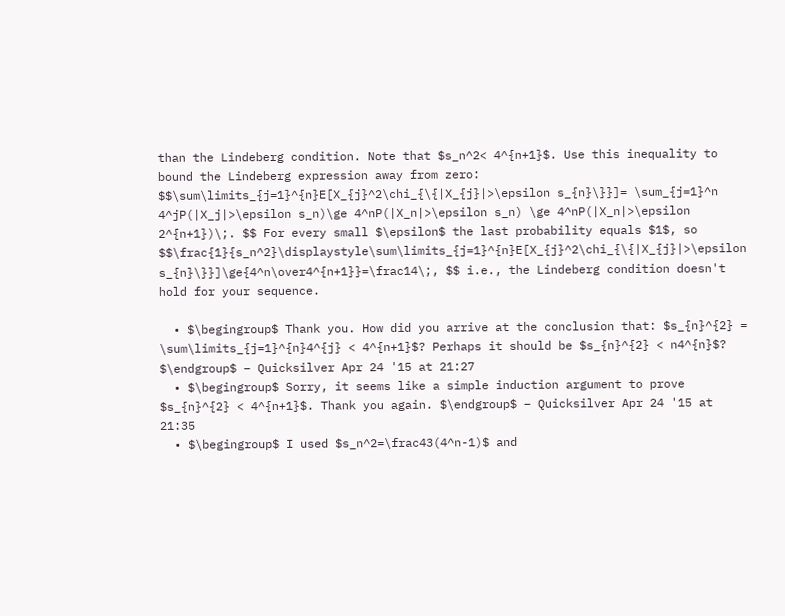than the Lindeberg condition. Note that $s_n^2< 4^{n+1}$. Use this inequality to bound the Lindeberg expression away from zero: $$\sum\limits_{j=1}^{n}E[X_{j}^2\chi_{\{|X_{j}|>\epsilon s_{n}\}}]= \sum_{j=1}^n 4^jP(|X_j|>\epsilon s_n)\ge 4^nP(|X_n|>\epsilon s_n) \ge 4^nP(|X_n|>\epsilon 2^{n+1})\;. $$ For every small $\epsilon$ the last probability equals $1$, so $$\frac{1}{s_n^2}\displaystyle\sum\limits_{j=1}^{n}E[X_{j}^2\chi_{\{|X_{j}|>\epsilon s_{n}\}}]\ge{4^n\over4^{n+1}}=\frac14\;, $$ i.e., the Lindeberg condition doesn't hold for your sequence.

  • $\begingroup$ Thank you. How did you arrive at the conclusion that: $s_{n}^{2} = \sum\limits_{j=1}^{n}4^{j} < 4^{n+1}$? Perhaps it should be $s_{n}^{2} < n4^{n}$? $\endgroup$ – Quicksilver Apr 24 '15 at 21:27
  • $\begingroup$ Sorry, it seems like a simple induction argument to prove $s_{n}^{2} < 4^{n+1}$. Thank you again. $\endgroup$ – Quicksilver Apr 24 '15 at 21:35
  • $\begingroup$ I used $s_n^2=\frac43(4^n-1)$ and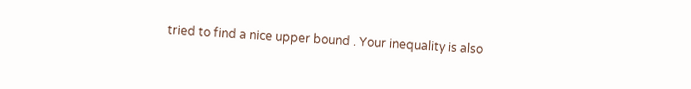tried to find a nice upper bound . Your inequality is also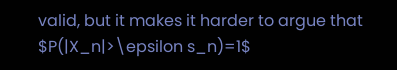valid, but it makes it harder to argue that $P(|X_n|>\epsilon s_n)=1$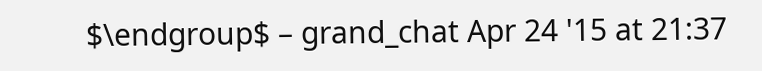$\endgroup$ – grand_chat Apr 24 '15 at 21:37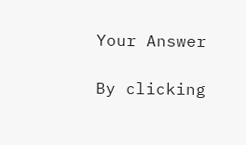Your Answer

By clicking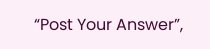“Post Your Answer”,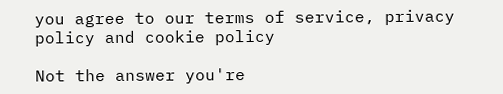you agree to our terms of service, privacy policy and cookie policy

Not the answer you're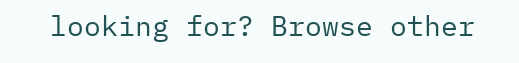looking for? Browse other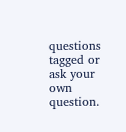questions tagged or ask your own question.